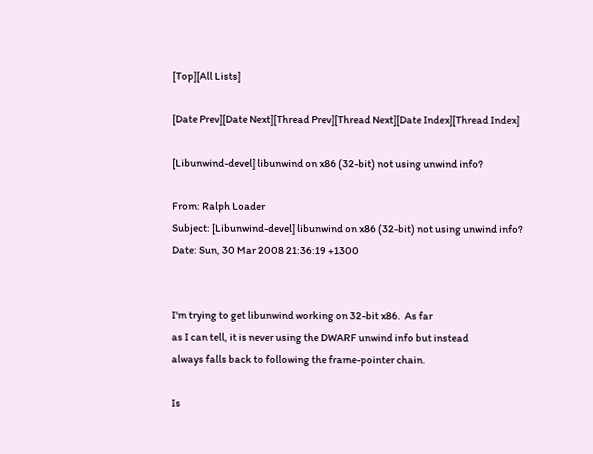[Top][All Lists]

[Date Prev][Date Next][Thread Prev][Thread Next][Date Index][Thread Index]

[Libunwind-devel] libunwind on x86 (32-bit) not using unwind info?

From: Ralph Loader
Subject: [Libunwind-devel] libunwind on x86 (32-bit) not using unwind info?
Date: Sun, 30 Mar 2008 21:36:19 +1300


I'm trying to get libunwind working on 32-bit x86.  As far
as I can tell, it is never using the DWARF unwind info but instead
always falls back to following the frame-pointer chain.

Is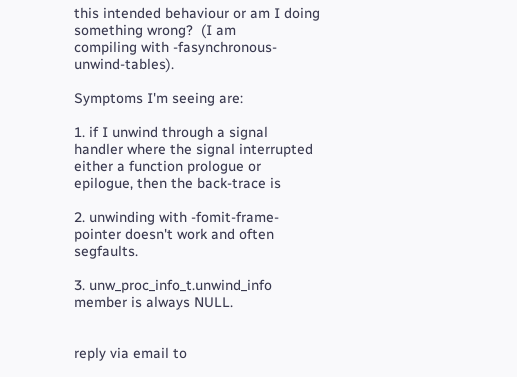this intended behaviour or am I doing something wrong?  (I am
compiling with -fasynchronous-unwind-tables).

Symptoms I'm seeing are:

1. if I unwind through a signal handler where the signal interrupted
either a function prologue or epilogue, then the back-trace is

2. unwinding with -fomit-frame-pointer doesn't work and often segfaults.

3. unw_proc_info_t.unwind_info member is always NULL.


reply via email to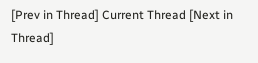[Prev in Thread] Current Thread [Next in Thread]